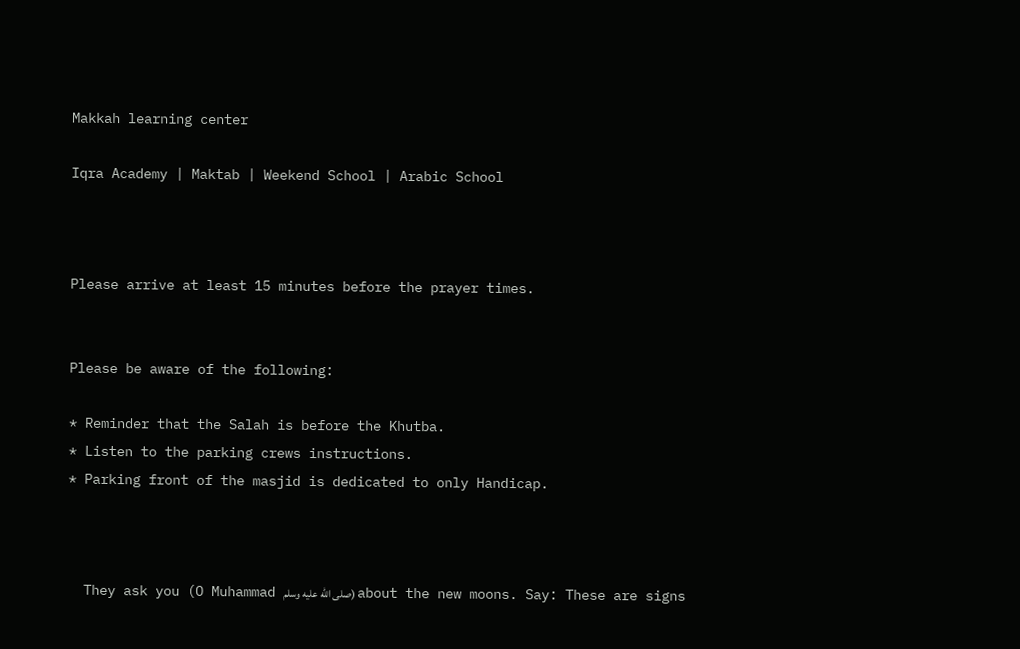Makkah learning center

Iqra Academy | Maktab | Weekend School | Arabic School



Please arrive at least 15 minutes before the prayer times.


Please be aware of the following:

* Reminder that the Salah is before the Khutba.
* Listen to the parking crews instructions.
* Parking front of the masjid is dedicated to only Handicap.



  They ask you (O Muhammad صلى الله عليه وسلم) about the new moons. Say: These are signs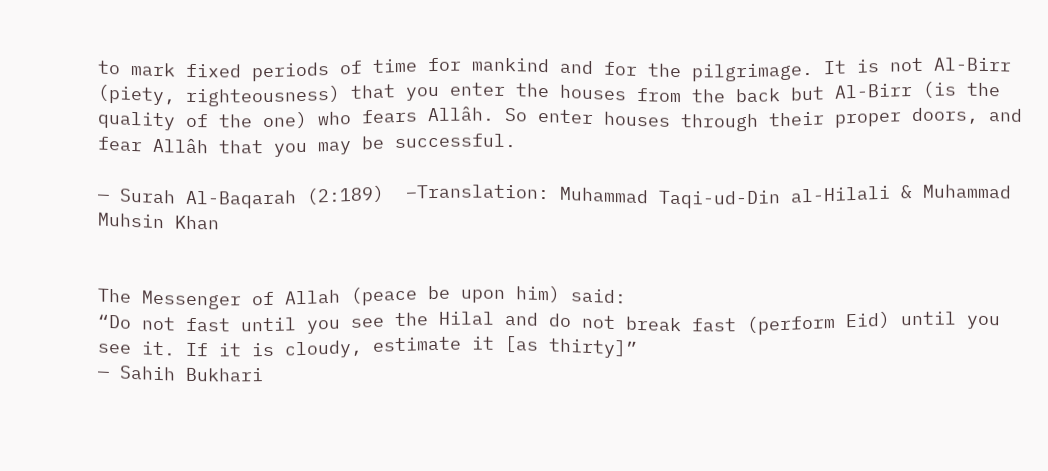to mark fixed periods of time for mankind and for the pilgrimage. It is not Al-Birr (piety, righteousness) that you enter the houses from the back but Al-Birr (is the quality of the one) who fears Allâh. So enter houses through their proper doors, and fear Allâh that you may be successful.

— Surah Al-Baqarah (2:189)  –Translation: Muhammad Taqi-ud-Din al-Hilali & Muhammad Muhsin Khan


The Messenger of Allah (peace be upon him) said:
“Do not fast until you see the Hilal and do not break fast (perform Eid) until you see it. If it is cloudy, estimate it [as thirty]”
— Sahih Bukhari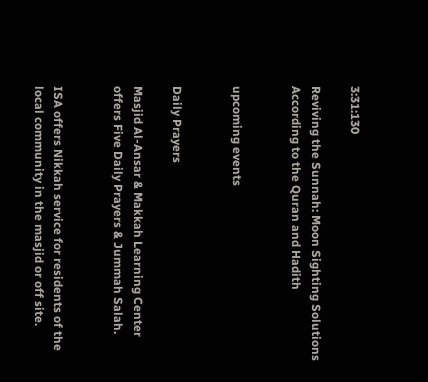3:31:130

Reviving the Sunnah: Moon Sighting Solutions According to the Quran and Hadith


upcoming events


Daily Prayers

Masjid Al-Ansar & Makkah Learning Center offers Five Daily Prayers & Jummah Salah.


ISA offers Nikkah service for residents of the local community in the masjid or off site.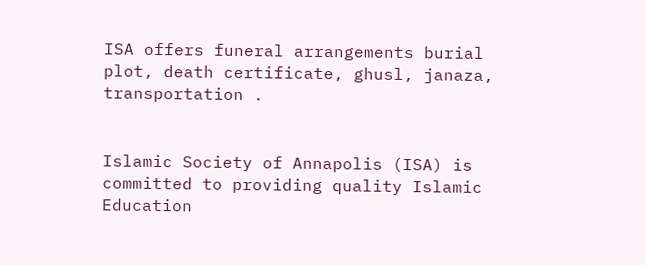ISA offers funeral arrangements burial plot, death certificate, ghusl, janaza, transportation .


Islamic Society of Annapolis (ISA) is committed to providing quality Islamic Education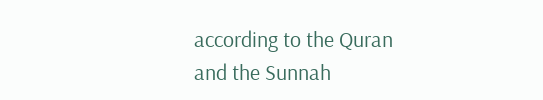according to the Quran and the Sunnah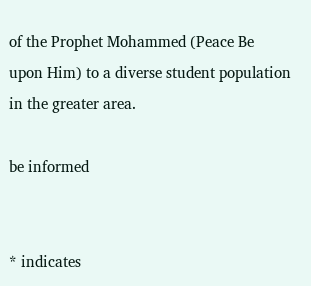of the Prophet Mohammed (Peace Be upon Him) to a diverse student population in the greater area.

be informed


* indicates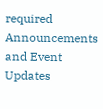required
Announcements and Event Updates